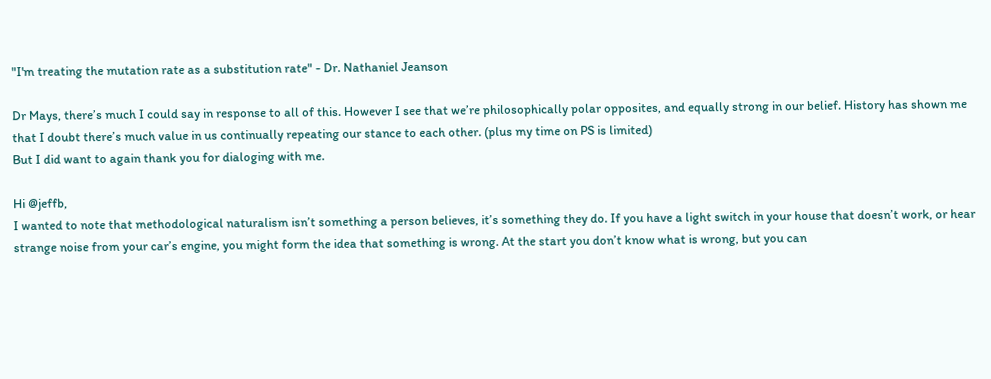"I'm treating the mutation rate as a substitution rate" - Dr. Nathaniel Jeanson

Dr Mays, there’s much I could say in response to all of this. However I see that we’re philosophically polar opposites, and equally strong in our belief. History has shown me that I doubt there’s much value in us continually repeating our stance to each other. (plus my time on PS is limited)
But I did want to again thank you for dialoging with me.

Hi @jeffb,
I wanted to note that methodological naturalism isn’t something a person believes, it’s something they do. If you have a light switch in your house that doesn’t work, or hear strange noise from your car’s engine, you might form the idea that something is wrong. At the start you don’t know what is wrong, but you can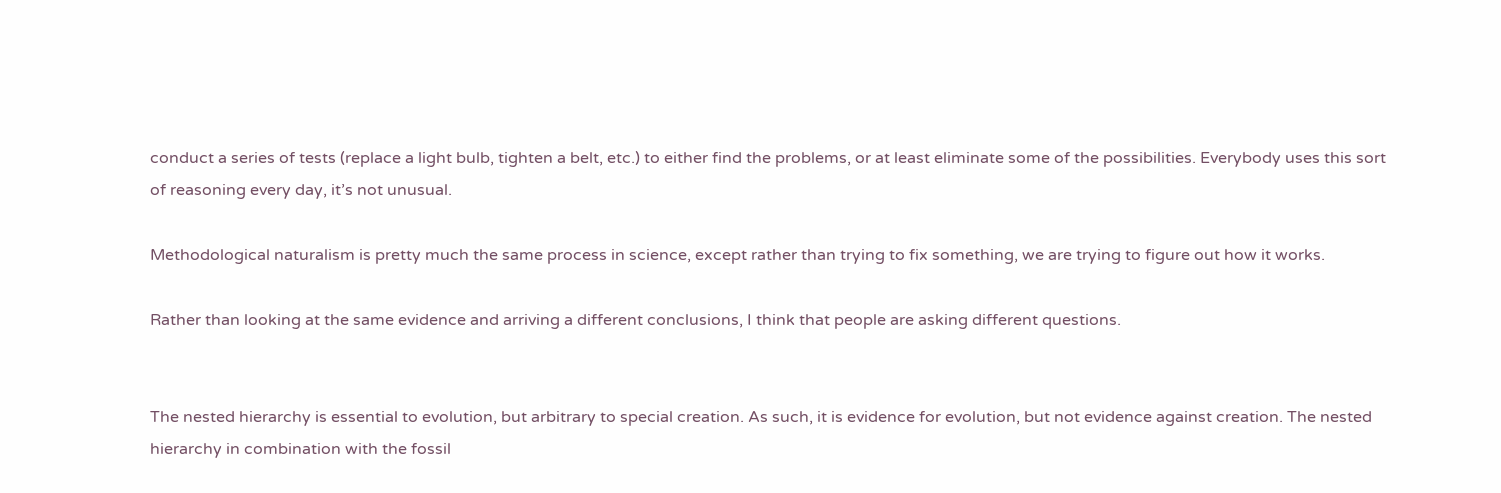conduct a series of tests (replace a light bulb, tighten a belt, etc.) to either find the problems, or at least eliminate some of the possibilities. Everybody uses this sort of reasoning every day, it’s not unusual.

Methodological naturalism is pretty much the same process in science, except rather than trying to fix something, we are trying to figure out how it works.

Rather than looking at the same evidence and arriving a different conclusions, I think that people are asking different questions.


The nested hierarchy is essential to evolution, but arbitrary to special creation. As such, it is evidence for evolution, but not evidence against creation. The nested hierarchy in combination with the fossil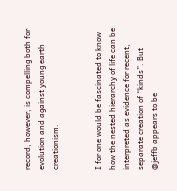record, however, is compelling both for evolution and against young earth creationism.


I for one would be fascinated to know how the nested hierarchy of life can be interpreted as evidence for recent, separate creation of “kinds”. But @jeffb appears to be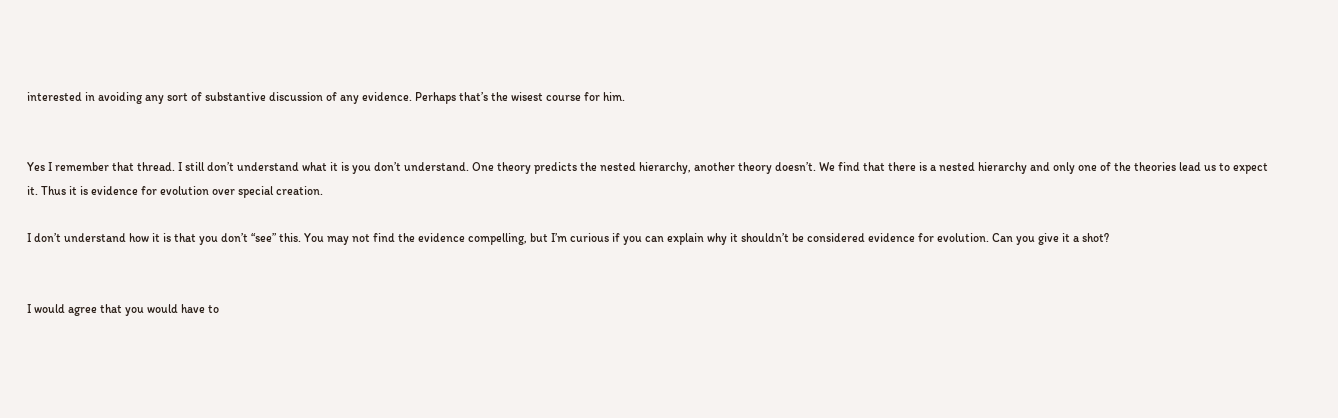interested in avoiding any sort of substantive discussion of any evidence. Perhaps that’s the wisest course for him.


Yes I remember that thread. I still don’t understand what it is you don’t understand. One theory predicts the nested hierarchy, another theory doesn’t. We find that there is a nested hierarchy and only one of the theories lead us to expect it. Thus it is evidence for evolution over special creation.

I don’t understand how it is that you don’t “see” this. You may not find the evidence compelling, but I’m curious if you can explain why it shouldn’t be considered evidence for evolution. Can you give it a shot?


I would agree that you would have to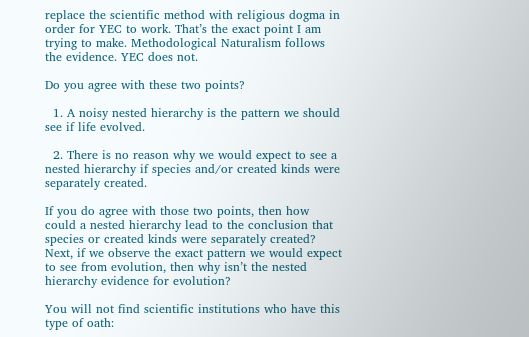replace the scientific method with religious dogma in order for YEC to work. That’s the exact point I am trying to make. Methodological Naturalism follows the evidence. YEC does not.

Do you agree with these two points?

  1. A noisy nested hierarchy is the pattern we should see if life evolved.

  2. There is no reason why we would expect to see a nested hierarchy if species and/or created kinds were separately created.

If you do agree with those two points, then how could a nested hierarchy lead to the conclusion that species or created kinds were separately created? Next, if we observe the exact pattern we would expect to see from evolution, then why isn’t the nested hierarchy evidence for evolution?

You will not find scientific institutions who have this type of oath: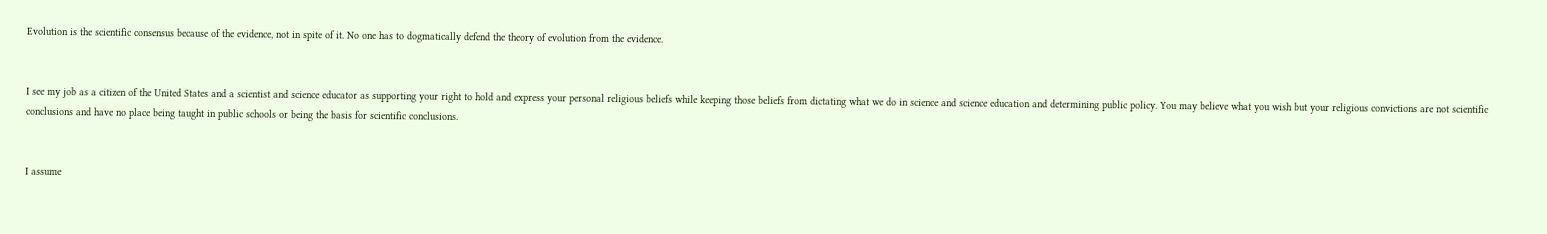Evolution is the scientific consensus because of the evidence, not in spite of it. No one has to dogmatically defend the theory of evolution from the evidence.


I see my job as a citizen of the United States and a scientist and science educator as supporting your right to hold and express your personal religious beliefs while keeping those beliefs from dictating what we do in science and science education and determining public policy. You may believe what you wish but your religious convictions are not scientific conclusions and have no place being taught in public schools or being the basis for scientific conclusions.


I assume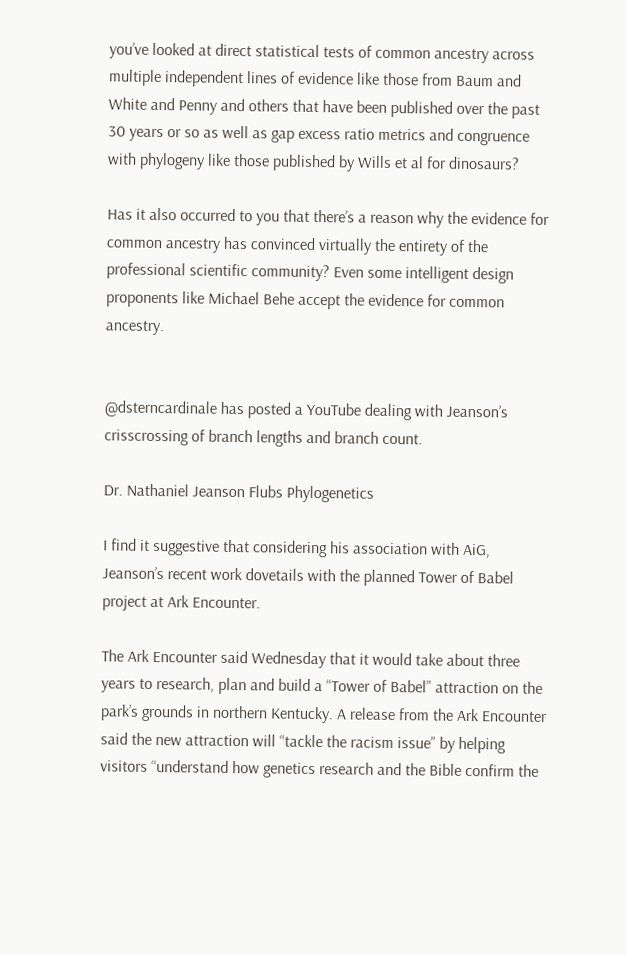you’ve looked at direct statistical tests of common ancestry across multiple independent lines of evidence like those from Baum and White and Penny and others that have been published over the past 30 years or so as well as gap excess ratio metrics and congruence with phylogeny like those published by Wills et al for dinosaurs?

Has it also occurred to you that there’s a reason why the evidence for common ancestry has convinced virtually the entirety of the professional scientific community? Even some intelligent design proponents like Michael Behe accept the evidence for common ancestry.


@dsterncardinale has posted a YouTube dealing with Jeanson’s crisscrossing of branch lengths and branch count.

Dr. Nathaniel Jeanson Flubs Phylogenetics

I find it suggestive that considering his association with AiG, Jeanson’s recent work dovetails with the planned Tower of Babel project at Ark Encounter.

The Ark Encounter said Wednesday that it would take about three years to research, plan and build a “Tower of Babel” attraction on the park’s grounds in northern Kentucky. A release from the Ark Encounter said the new attraction will “tackle the racism issue” by helping visitors “understand how genetics research and the Bible confirm the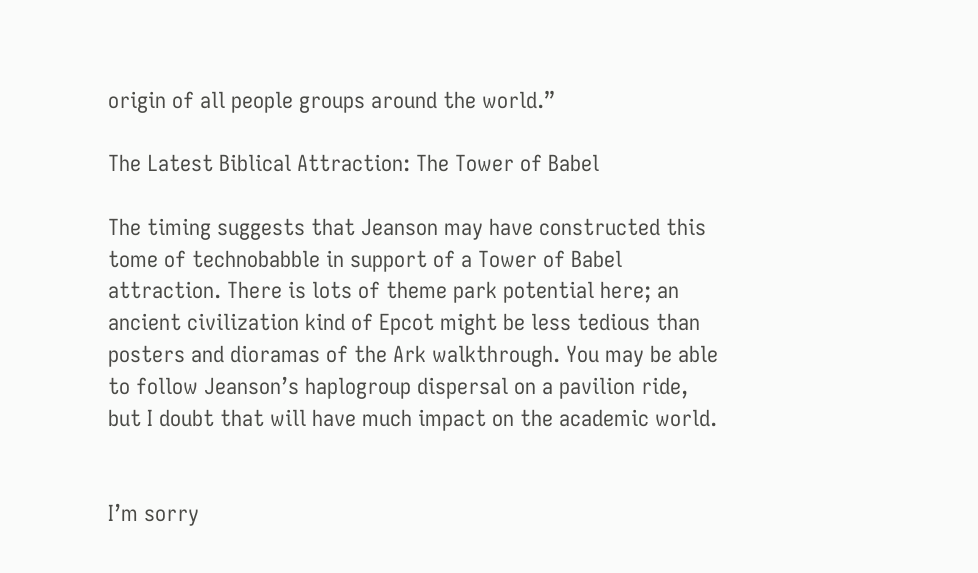origin of all people groups around the world.”

The Latest Biblical Attraction: The Tower of Babel

The timing suggests that Jeanson may have constructed this tome of technobabble in support of a Tower of Babel attraction. There is lots of theme park potential here; an ancient civilization kind of Epcot might be less tedious than posters and dioramas of the Ark walkthrough. You may be able to follow Jeanson’s haplogroup dispersal on a pavilion ride, but I doubt that will have much impact on the academic world.


I’m sorry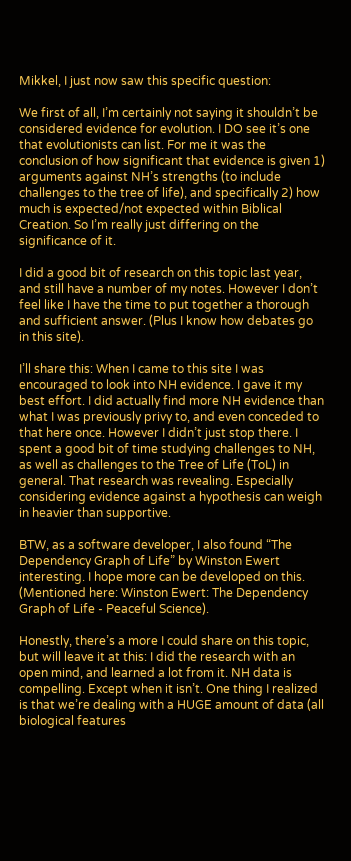Mikkel, I just now saw this specific question:

We first of all, I’m certainly not saying it shouldn’t be considered evidence for evolution. I DO see it’s one that evolutionists can list. For me it was the conclusion of how significant that evidence is given 1) arguments against NH’s strengths (to include challenges to the tree of life), and specifically 2) how much is expected/not expected within Biblical Creation. So I’m really just differing on the significance of it.

I did a good bit of research on this topic last year, and still have a number of my notes. However I don’t feel like I have the time to put together a thorough and sufficient answer. (Plus I know how debates go in this site).

I’ll share this: When I came to this site I was encouraged to look into NH evidence. I gave it my best effort. I did actually find more NH evidence than what I was previously privy to, and even conceded to that here once. However I didn’t just stop there. I spent a good bit of time studying challenges to NH, as well as challenges to the Tree of Life (ToL) in general. That research was revealing. Especially considering evidence against a hypothesis can weigh in heavier than supportive.

BTW, as a software developer, I also found “The Dependency Graph of Life” by Winston Ewert interesting. I hope more can be developed on this. (Mentioned here: Winston Ewert: The Dependency Graph of Life - Peaceful Science).

Honestly, there’s a more I could share on this topic, but will leave it at this: I did the research with an open mind, and learned a lot from it. NH data is compelling. Except when it isn’t. One thing I realized is that we’re dealing with a HUGE amount of data (all biological features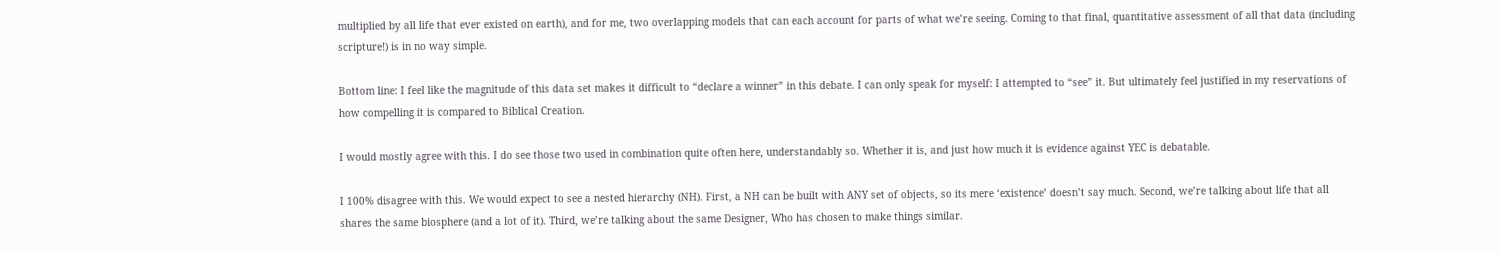multiplied by all life that ever existed on earth), and for me, two overlapping models that can each account for parts of what we’re seeing. Coming to that final, quantitative assessment of all that data (including scripture!) is in no way simple.

Bottom line: I feel like the magnitude of this data set makes it difficult to “declare a winner” in this debate. I can only speak for myself: I attempted to “see” it. But ultimately feel justified in my reservations of how compelling it is compared to Biblical Creation.

I would mostly agree with this. I do see those two used in combination quite often here, understandably so. Whether it is, and just how much it is evidence against YEC is debatable.

I 100% disagree with this. We would expect to see a nested hierarchy (NH). First, a NH can be built with ANY set of objects, so its mere ‘existence’ doesn’t say much. Second, we’re talking about life that all shares the same biosphere (and a lot of it). Third, we’re talking about the same Designer, Who has chosen to make things similar.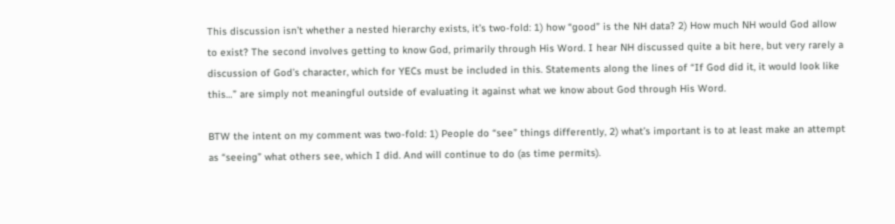This discussion isn’t whether a nested hierarchy exists, it’s two-fold: 1) how “good” is the NH data? 2) How much NH would God allow to exist? The second involves getting to know God, primarily through His Word. I hear NH discussed quite a bit here, but very rarely a discussion of God’s character, which for YECs must be included in this. Statements along the lines of “If God did it, it would look like this…” are simply not meaningful outside of evaluating it against what we know about God through His Word.

BTW the intent on my comment was two-fold: 1) People do “see” things differently, 2) what’s important is to at least make an attempt as “seeing” what others see, which I did. And will continue to do (as time permits).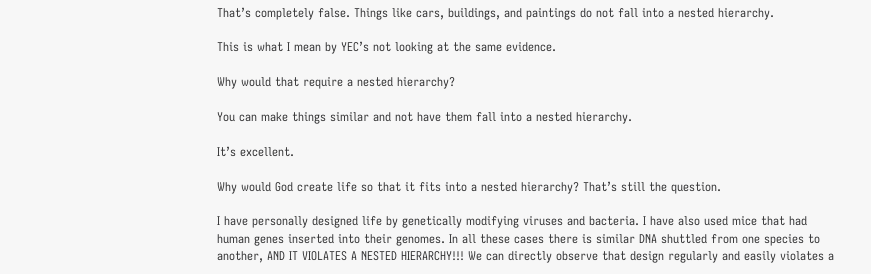That’s completely false. Things like cars, buildings, and paintings do not fall into a nested hierarchy.

This is what I mean by YEC’s not looking at the same evidence.

Why would that require a nested hierarchy?

You can make things similar and not have them fall into a nested hierarchy.

It’s excellent.

Why would God create life so that it fits into a nested hierarchy? That’s still the question.

I have personally designed life by genetically modifying viruses and bacteria. I have also used mice that had human genes inserted into their genomes. In all these cases there is similar DNA shuttled from one species to another, AND IT VIOLATES A NESTED HIERARCHY!!! We can directly observe that design regularly and easily violates a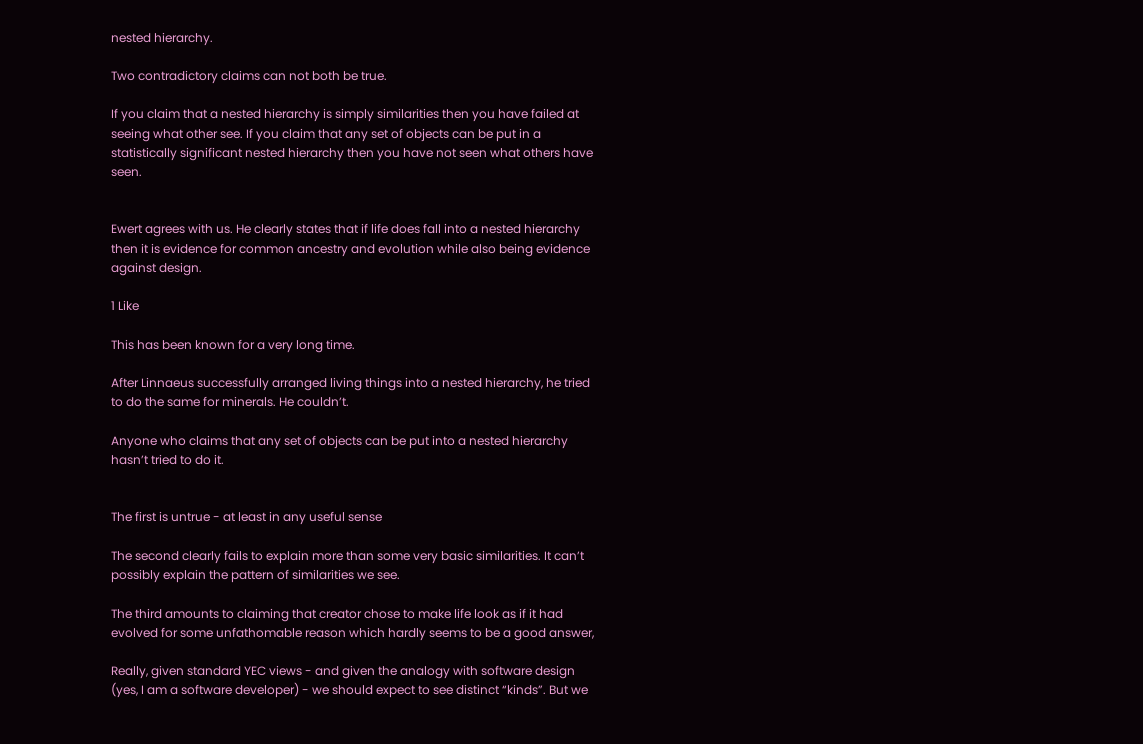nested hierarchy.

Two contradictory claims can not both be true.

If you claim that a nested hierarchy is simply similarities then you have failed at seeing what other see. If you claim that any set of objects can be put in a statistically significant nested hierarchy then you have not seen what others have seen.


Ewert agrees with us. He clearly states that if life does fall into a nested hierarchy then it is evidence for common ancestry and evolution while also being evidence against design.

1 Like

This has been known for a very long time.

After Linnaeus successfully arranged living things into a nested hierarchy, he tried to do the same for minerals. He couldn’t.

Anyone who claims that any set of objects can be put into a nested hierarchy hasn’t tried to do it.


The first is untrue - at least in any useful sense

The second clearly fails to explain more than some very basic similarities. It can’t possibly explain the pattern of similarities we see.

The third amounts to claiming that creator chose to make life look as if it had evolved for some unfathomable reason which hardly seems to be a good answer,

Really, given standard YEC views - and given the analogy with software design (yes, I am a software developer) - we should expect to see distinct “kinds”. But we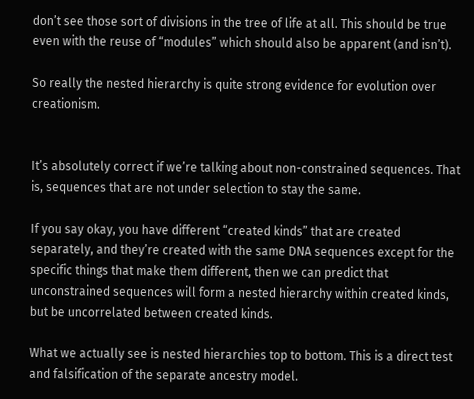don’t see those sort of divisions in the tree of life at all. This should be true even with the reuse of “modules” which should also be apparent (and isn’t).

So really the nested hierarchy is quite strong evidence for evolution over creationism.


It’s absolutely correct if we’re talking about non-constrained sequences. That is, sequences that are not under selection to stay the same.

If you say okay, you have different “created kinds” that are created separately, and they’re created with the same DNA sequences except for the specific things that make them different, then we can predict that unconstrained sequences will form a nested hierarchy within created kinds, but be uncorrelated between created kinds.

What we actually see is nested hierarchies top to bottom. This is a direct test and falsification of the separate ancestry model.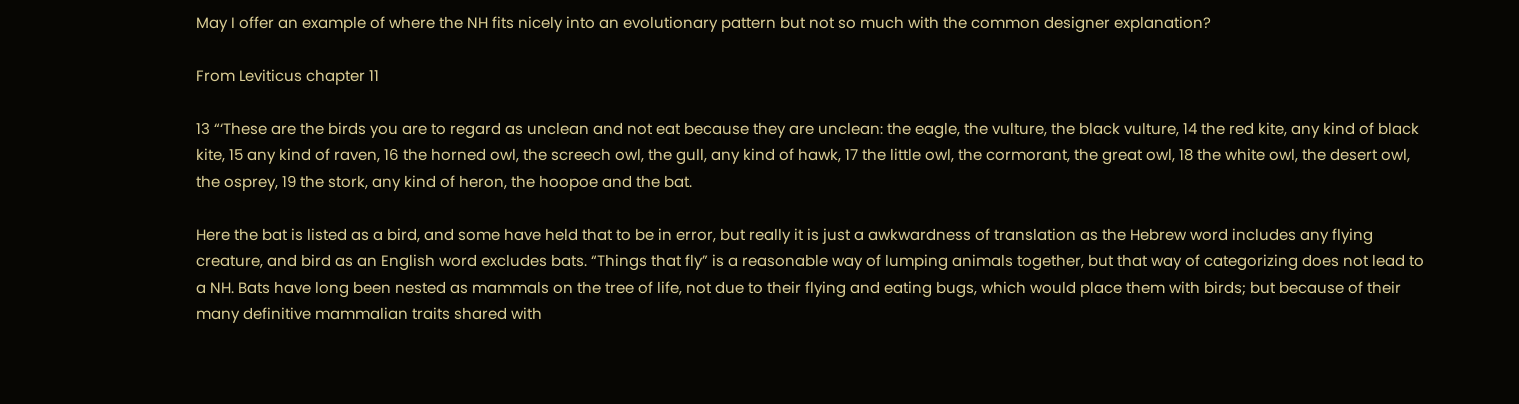May I offer an example of where the NH fits nicely into an evolutionary pattern but not so much with the common designer explanation?

From Leviticus chapter 11

13 “‘These are the birds you are to regard as unclean and not eat because they are unclean: the eagle, the vulture, the black vulture, 14 the red kite, any kind of black kite, 15 any kind of raven, 16 the horned owl, the screech owl, the gull, any kind of hawk, 17 the little owl, the cormorant, the great owl, 18 the white owl, the desert owl, the osprey, 19 the stork, any kind of heron, the hoopoe and the bat.

Here the bat is listed as a bird, and some have held that to be in error, but really it is just a awkwardness of translation as the Hebrew word includes any flying creature, and bird as an English word excludes bats. “Things that fly” is a reasonable way of lumping animals together, but that way of categorizing does not lead to a NH. Bats have long been nested as mammals on the tree of life, not due to their flying and eating bugs, which would place them with birds; but because of their many definitive mammalian traits shared with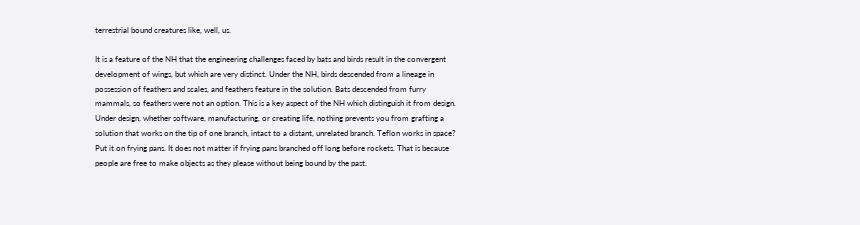terrestrial bound creatures like, well, us.

It is a feature of the NH that the engineering challenges faced by bats and birds result in the convergent development of wings, but which are very distinct. Under the NH, birds descended from a lineage in possession of feathers and scales, and feathers feature in the solution. Bats descended from furry mammals, so feathers were not an option. This is a key aspect of the NH which distinguish it from design. Under design, whether software, manufacturing, or creating life, nothing prevents you from grafting a solution that works on the tip of one branch, intact to a distant, unrelated branch. Teflon works in space? Put it on frying pans. It does not matter if frying pans branched off long before rockets. That is because people are free to make objects as they please without being bound by the past.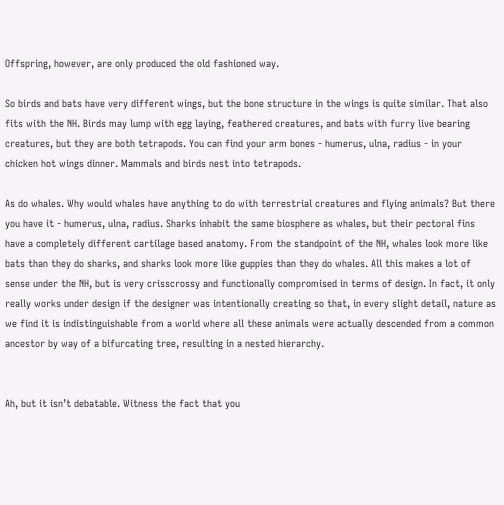Offspring, however, are only produced the old fashioned way.

So birds and bats have very different wings, but the bone structure in the wings is quite similar. That also fits with the NH. Birds may lump with egg laying, feathered creatures, and bats with furry live bearing creatures, but they are both tetrapods. You can find your arm bones - humerus, ulna, radius - in your chicken hot wings dinner. Mammals and birds nest into tetrapods.

As do whales. Why would whales have anything to do with terrestrial creatures and flying animals? But there you have it - humerus, ulna, radius. Sharks inhabit the same biosphere as whales, but their pectoral fins have a completely different cartilage based anatomy. From the standpoint of the NH, whales look more like bats than they do sharks, and sharks look more like guppies than they do whales. All this makes a lot of sense under the NH, but is very crisscrossy and functionally compromised in terms of design. In fact, it only really works under design if the designer was intentionally creating so that, in every slight detail, nature as we find it is indistinguishable from a world where all these animals were actually descended from a common ancestor by way of a bifurcating tree, resulting in a nested hierarchy.


Ah, but it isn’t debatable. Witness the fact that you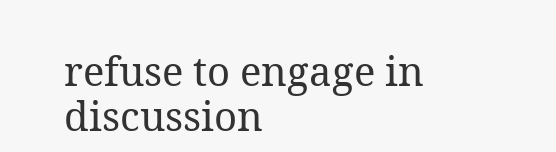refuse to engage in discussion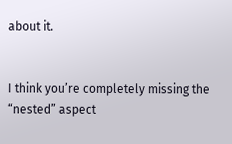about it.


I think you’re completely missing the “nested” aspect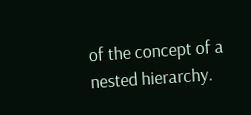of the concept of a nested hierarchy.